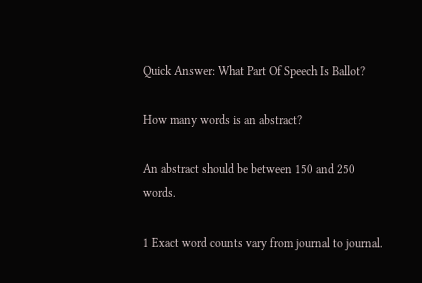Quick Answer: What Part Of Speech Is Ballot?

How many words is an abstract?

An abstract should be between 150 and 250 words.

1 Exact word counts vary from journal to journal.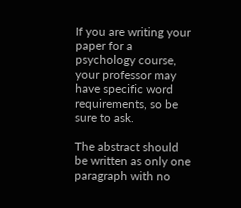If you are writing your paper for a psychology course, your professor may have specific word requirements, so be sure to ask.

The abstract should be written as only one paragraph with no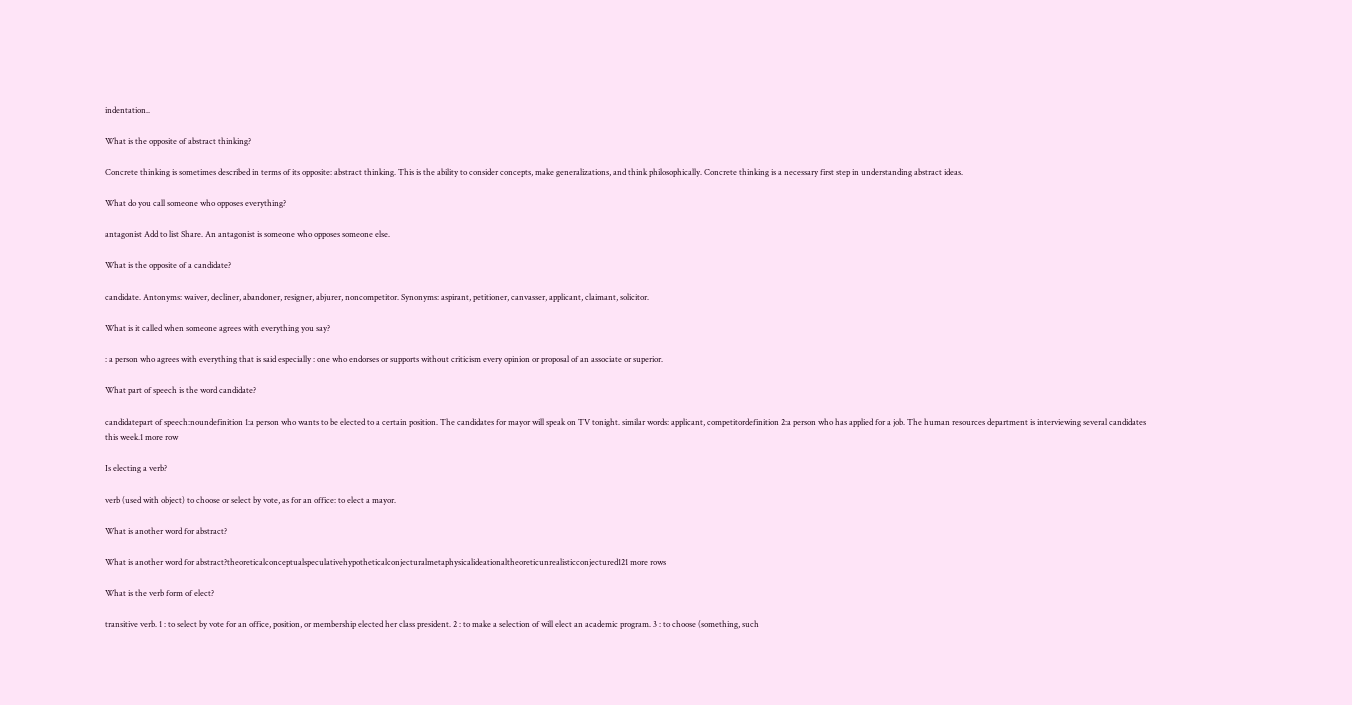indentation..

What is the opposite of abstract thinking?

Concrete thinking is sometimes described in terms of its opposite: abstract thinking. This is the ability to consider concepts, make generalizations, and think philosophically. Concrete thinking is a necessary first step in understanding abstract ideas.

What do you call someone who opposes everything?

antagonist Add to list Share. An antagonist is someone who opposes someone else.

What is the opposite of a candidate?

candidate. Antonyms: waiver, decliner, abandoner, resigner, abjurer, noncompetitor. Synonyms: aspirant, petitioner, canvasser, applicant, claimant, solicitor.

What is it called when someone agrees with everything you say?

: a person who agrees with everything that is said especially : one who endorses or supports without criticism every opinion or proposal of an associate or superior.

What part of speech is the word candidate?

candidatepart of speech:noundefinition 1:a person who wants to be elected to a certain position. The candidates for mayor will speak on TV tonight. similar words: applicant, competitordefinition 2:a person who has applied for a job. The human resources department is interviewing several candidates this week.1 more row

Is electing a verb?

verb (used with object) to choose or select by vote, as for an office: to elect a mayor.

What is another word for abstract?

What is another word for abstract?theoreticalconceptualspeculativehypotheticalconjecturalmetaphysicalideationaltheoreticunrealisticconjectured121 more rows

What is the verb form of elect?

transitive verb. 1 : to select by vote for an office, position, or membership elected her class president. 2 : to make a selection of will elect an academic program. 3 : to choose (something, such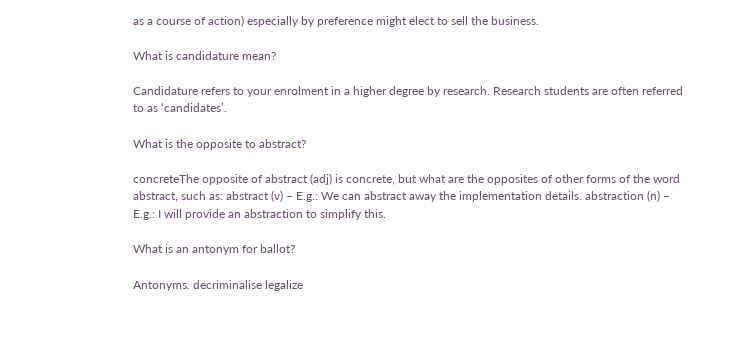as a course of action) especially by preference might elect to sell the business.

What is candidature mean?

Candidature refers to your enrolment in a higher degree by research. Research students are often referred to as ‘candidates’.

What is the opposite to abstract?

concreteThe opposite of abstract (adj) is concrete, but what are the opposites of other forms of the word abstract, such as: abstract (v) – E.g.: We can abstract away the implementation details. abstraction (n) – E.g.: I will provide an abstraction to simplify this.

What is an antonym for ballot?

Antonyms. decriminalise legalize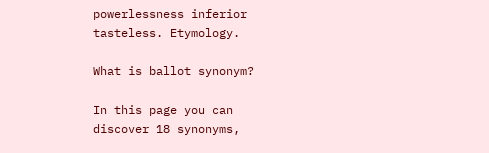powerlessness inferior tasteless. Etymology.

What is ballot synonym?

In this page you can discover 18 synonyms,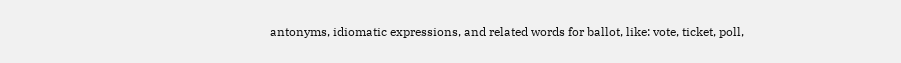antonyms, idiomatic expressions, and related words for ballot, like: vote, ticket, poll,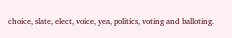choice, slate, elect, voice, yea, politics, voting and balloting.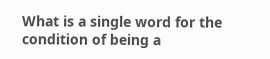What is a single word for the condition of being a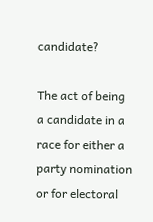candidate?

The act of being a candidate in a race for either a party nomination or for electoral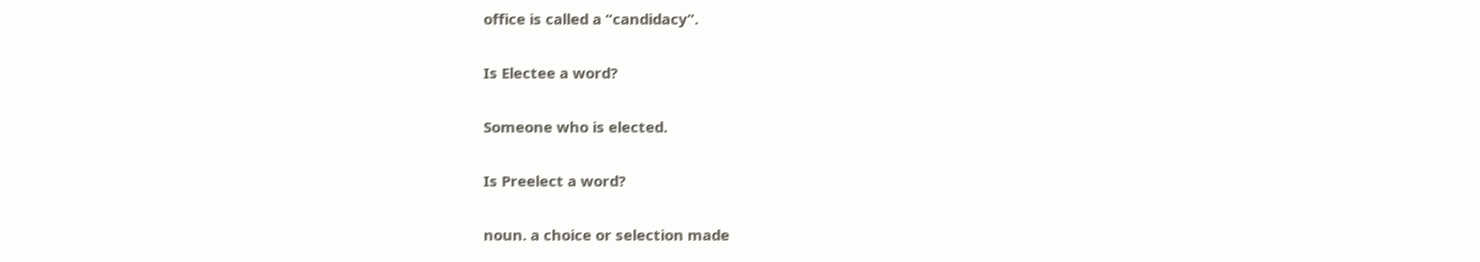office is called a “candidacy”.

Is Electee a word?

Someone who is elected.

Is Preelect a word?

noun. a choice or selection made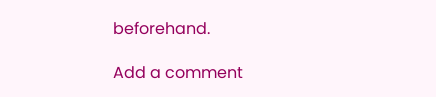beforehand.

Add a comment